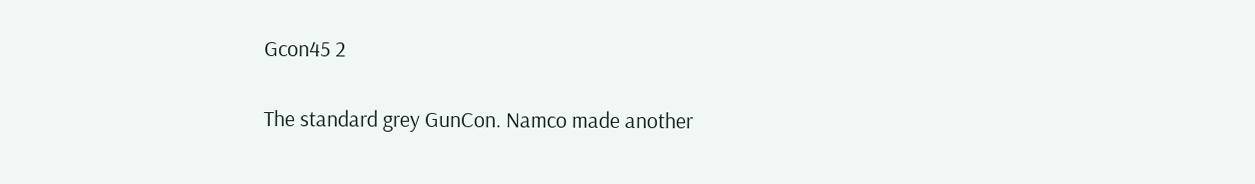Gcon45 2

The standard grey GunCon. Namco made another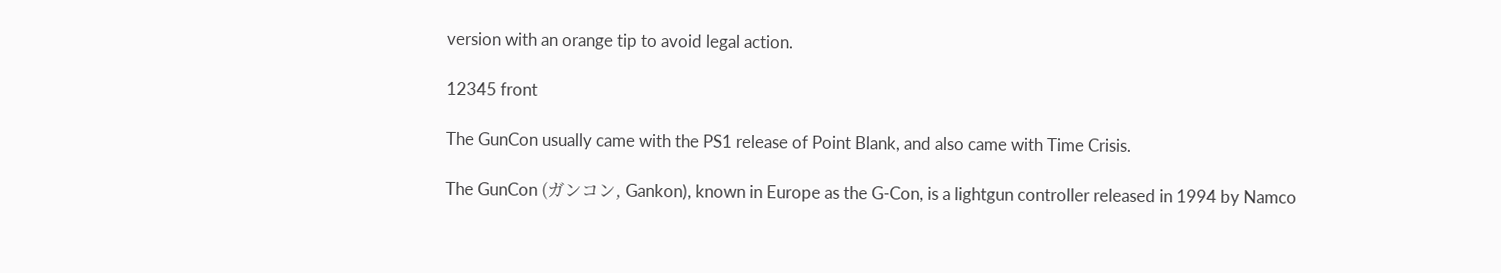version with an orange tip to avoid legal action.

12345 front

The GunCon usually came with the PS1 release of Point Blank, and also came with Time Crisis.

The GunCon (ガンコン, Gankon), known in Europe as the G-Con, is a lightgun controller released in 1994 by Namco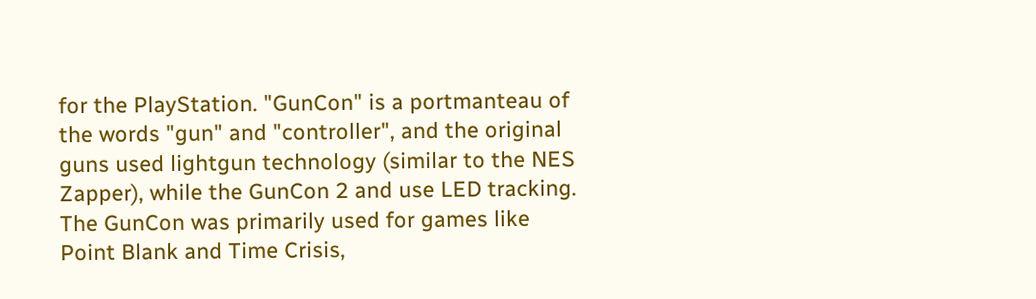for the PlayStation. "GunCon" is a portmanteau of the words "gun" and "controller", and the original guns used lightgun technology (similar to the NES Zapper), while the GunCon 2 and use LED tracking. The GunCon was primarily used for games like Point Blank and Time Crisis,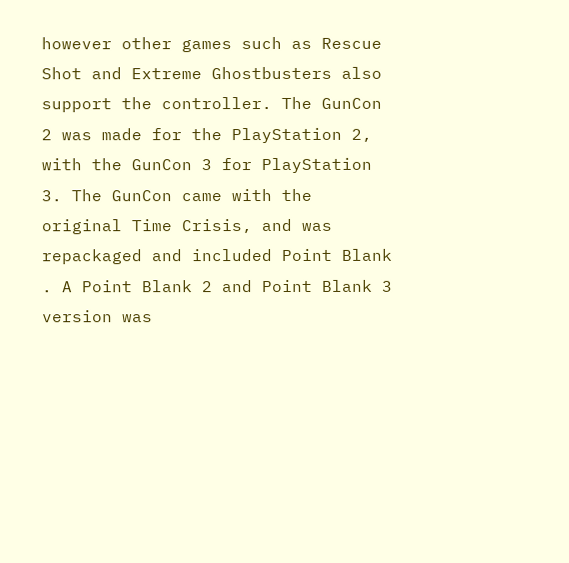however other games such as Rescue Shot and Extreme Ghostbusters also support the controller. The GunCon 2 was made for the PlayStation 2, with the GunCon 3 for PlayStation 3. The GunCon came with the original Time Crisis, and was repackaged and included Point Blank . A Point Blank 2 and Point Blank 3 version was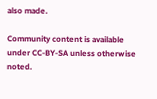also made.

Community content is available under CC-BY-SA unless otherwise noted.